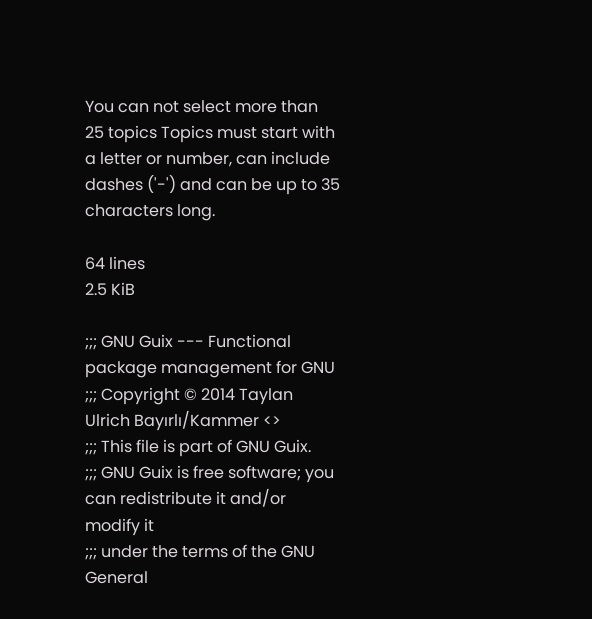You can not select more than 25 topics Topics must start with a letter or number, can include dashes ('-') and can be up to 35 characters long.

64 lines
2.5 KiB

;;; GNU Guix --- Functional package management for GNU
;;; Copyright © 2014 Taylan Ulrich Bayırlı/Kammer <>
;;; This file is part of GNU Guix.
;;; GNU Guix is free software; you can redistribute it and/or modify it
;;; under the terms of the GNU General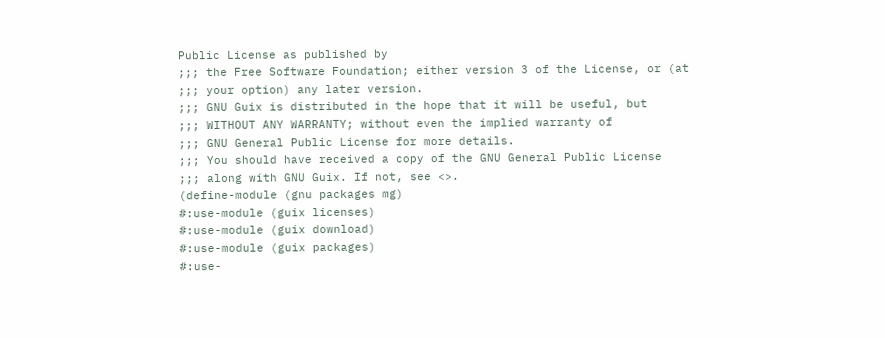Public License as published by
;;; the Free Software Foundation; either version 3 of the License, or (at
;;; your option) any later version.
;;; GNU Guix is distributed in the hope that it will be useful, but
;;; WITHOUT ANY WARRANTY; without even the implied warranty of
;;; GNU General Public License for more details.
;;; You should have received a copy of the GNU General Public License
;;; along with GNU Guix. If not, see <>.
(define-module (gnu packages mg)
#:use-module (guix licenses)
#:use-module (guix download)
#:use-module (guix packages)
#:use-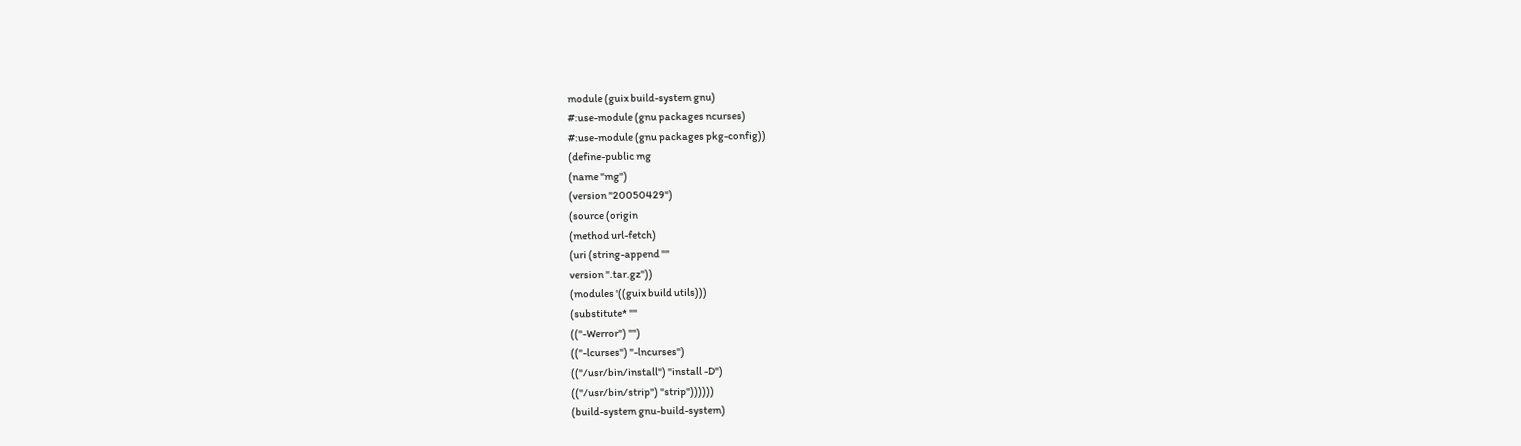module (guix build-system gnu)
#:use-module (gnu packages ncurses)
#:use-module (gnu packages pkg-config))
(define-public mg
(name "mg")
(version "20050429")
(source (origin
(method url-fetch)
(uri (string-append ""
version ".tar.gz"))
(modules '((guix build utils)))
(substitute* ""
(("-Werror") "")
(("-lcurses") "-lncurses")
(("/usr/bin/install") "install -D")
(("/usr/bin/strip") "strip"))))))
(build-system gnu-build-system)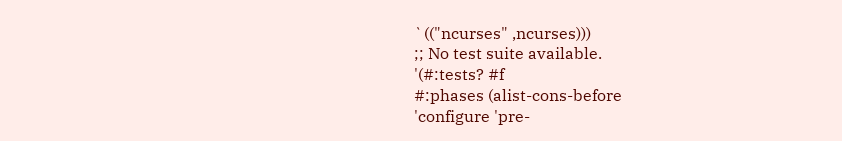`(("ncurses" ,ncurses)))
;; No test suite available.
'(#:tests? #f
#:phases (alist-cons-before
'configure 'pre-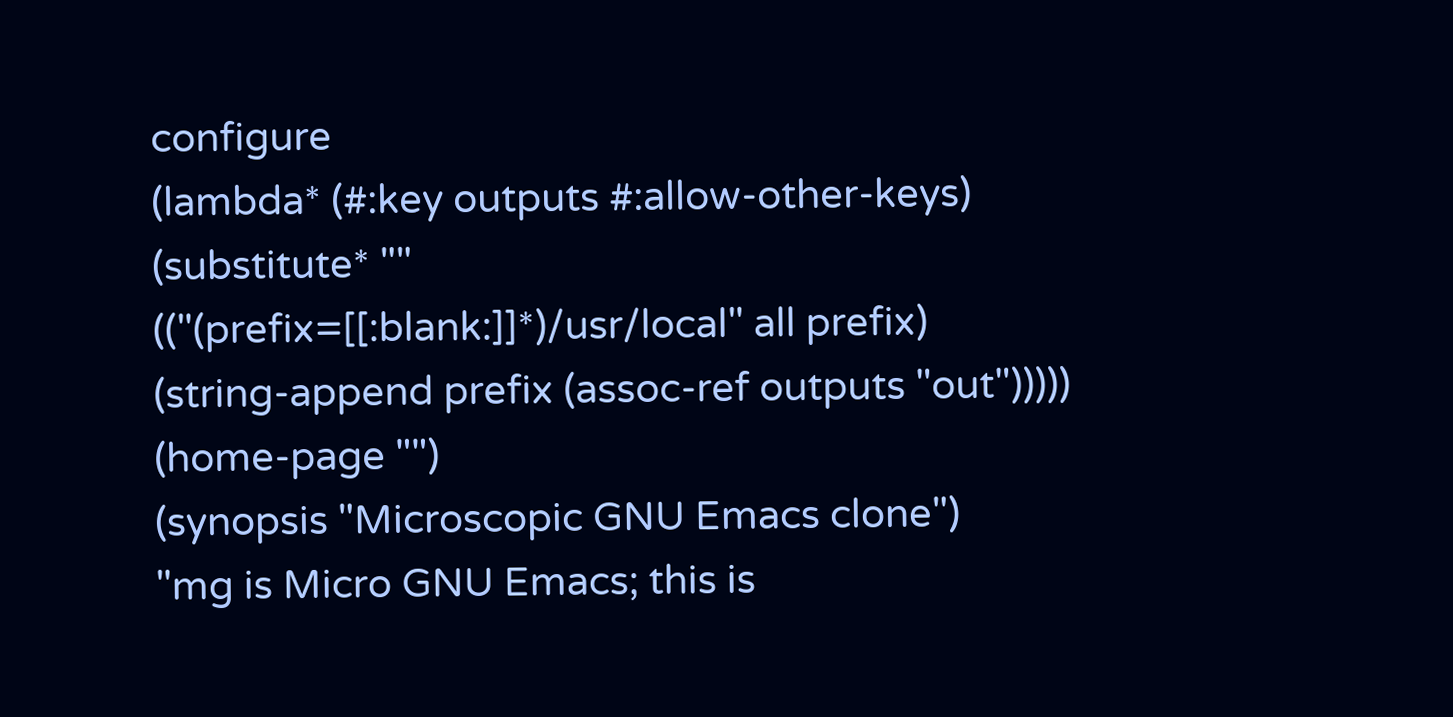configure
(lambda* (#:key outputs #:allow-other-keys)
(substitute* ""
(("(prefix=[[:blank:]]*)/usr/local" all prefix)
(string-append prefix (assoc-ref outputs "out")))))
(home-page "")
(synopsis "Microscopic GNU Emacs clone")
"mg is Micro GNU Emacs; this is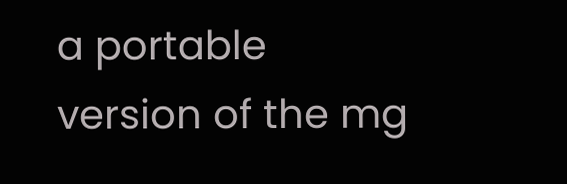a portable version of the mg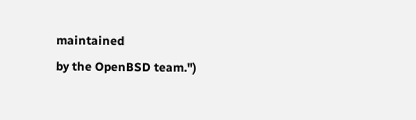maintained
by the OpenBSD team.")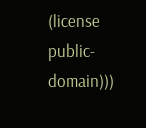(license public-domain)))